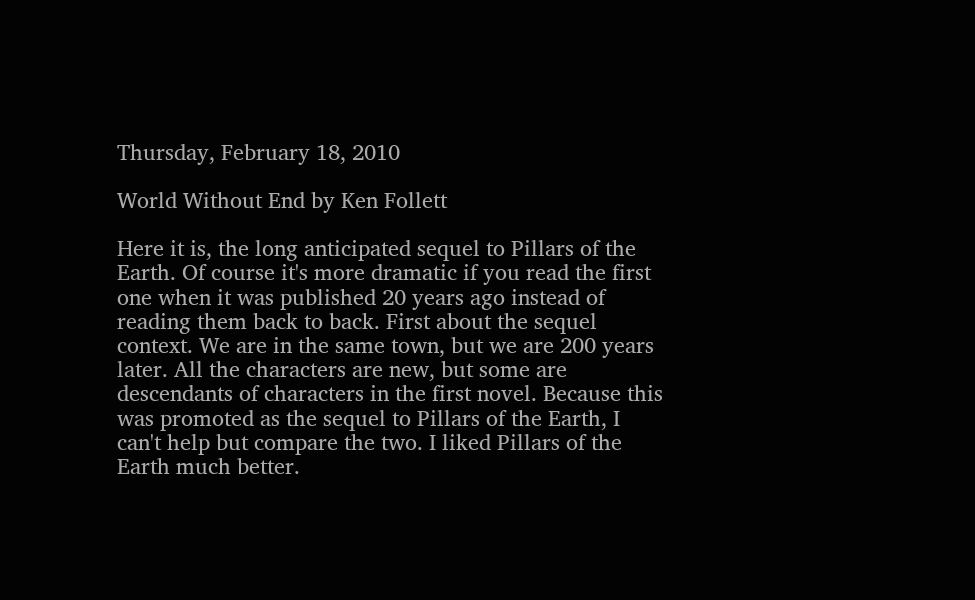Thursday, February 18, 2010

World Without End by Ken Follett

Here it is, the long anticipated sequel to Pillars of the Earth. Of course it's more dramatic if you read the first one when it was published 20 years ago instead of reading them back to back. First about the sequel context. We are in the same town, but we are 200 years later. All the characters are new, but some are descendants of characters in the first novel. Because this was promoted as the sequel to Pillars of the Earth, I can't help but compare the two. I liked Pillars of the Earth much better.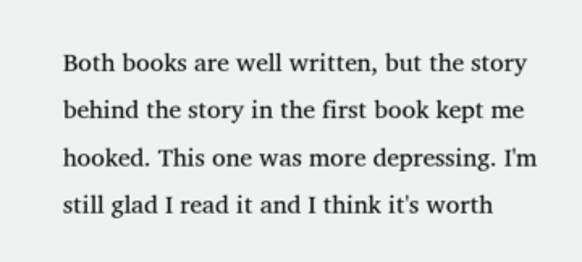Both books are well written, but the story behind the story in the first book kept me hooked. This one was more depressing. I'm still glad I read it and I think it's worth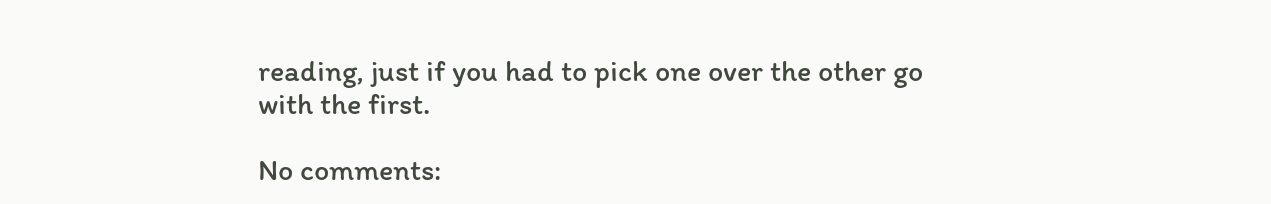reading, just if you had to pick one over the other go with the first.

No comments: